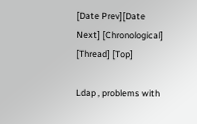[Date Prev][Date Next] [Chronological] [Thread] [Top]

Ldap , problems with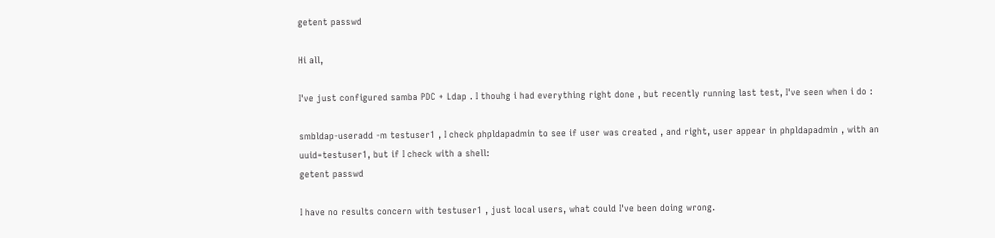getent passwd

Hi all,

I've just configured samba PDC + Ldap . I thouhg i had everything right done , but recently running last test, I've seen when i do :

smbldap-useradd -m testuser1 , I check phpldapadmin to see if user was created , and right, user appear in phpldapadmin , with an uuid=testuser1, but if I check with a shell:
getent passwd

I have no results concern with testuser1 , just local users, what could I've been doing wrong.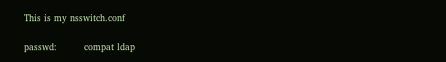This is my nsswitch.conf

passwd:         compat ldap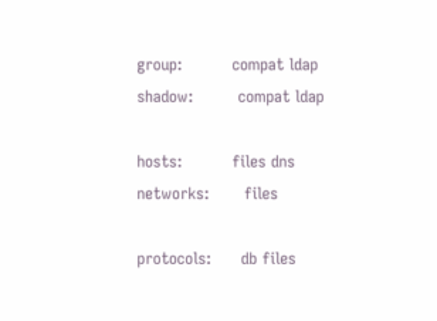group:          compat ldap
shadow:         compat ldap

hosts:          files dns
networks:       files

protocols:      db files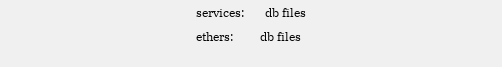services:       db files
ethers:         db files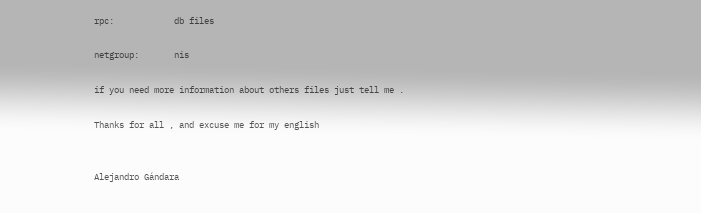rpc:            db files

netgroup:       nis

if you need more information about others files just tell me .

Thanks for all , and excuse me for my english


Alejandro Gándara